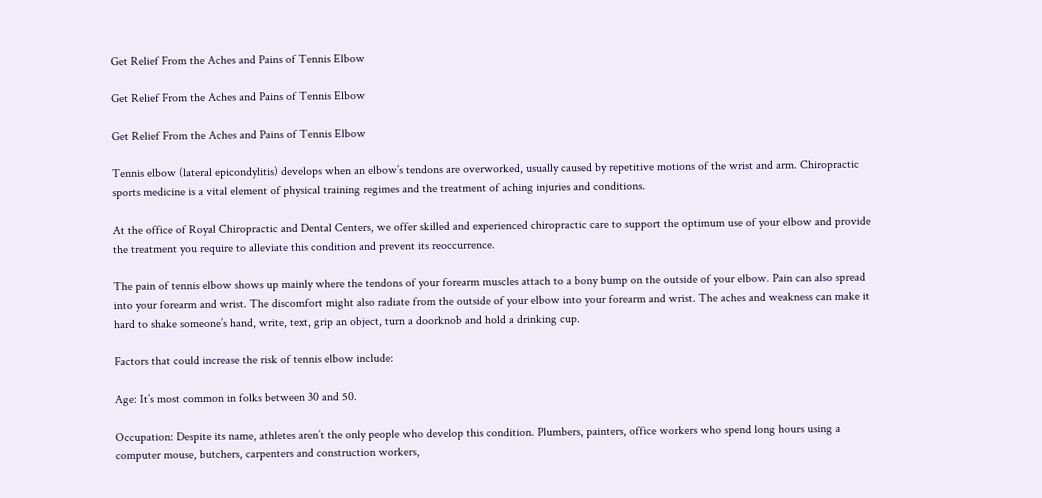Get Relief From the Aches and Pains of Tennis Elbow

Get Relief From the Aches and Pains of Tennis Elbow

Get Relief From the Aches and Pains of Tennis Elbow

Tennis elbow (lateral epicondylitis) develops when an elbow’s tendons are overworked, usually caused by repetitive motions of the wrist and arm. Chiropractic sports medicine is a vital element of physical training regimes and the treatment of aching injuries and conditions.

At the office of Royal Chiropractic and Dental Centers, we offer skilled and experienced chiropractic care to support the optimum use of your elbow and provide the treatment you require to alleviate this condition and prevent its reoccurrence.

The pain of tennis elbow shows up mainly where the tendons of your forearm muscles attach to a bony bump on the outside of your elbow. Pain can also spread into your forearm and wrist. The discomfort might also radiate from the outside of your elbow into your forearm and wrist. The aches and weakness can make it hard to shake someone’s hand, write, text, grip an object, turn a doorknob and hold a drinking cup.

Factors that could increase the risk of tennis elbow include:

Age: It’s most common in folks between 30 and 50.

Occupation: Despite its name, athletes aren’t the only people who develop this condition. Plumbers, painters, office workers who spend long hours using a computer mouse, butchers, carpenters and construction workers,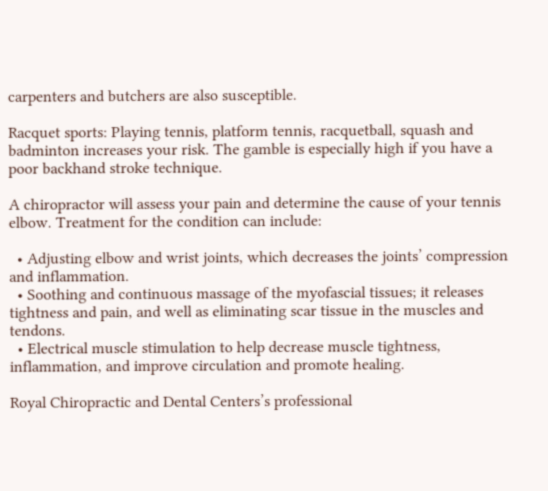carpenters and butchers are also susceptible.

Racquet sports: Playing tennis, platform tennis, racquetball, squash and badminton increases your risk. The gamble is especially high if you have a poor backhand stroke technique.

A chiropractor will assess your pain and determine the cause of your tennis elbow. Treatment for the condition can include:

  • Adjusting elbow and wrist joints, which decreases the joints’ compression and inflammation.
  • Soothing and continuous massage of the myofascial tissues; it releases tightness and pain, and well as eliminating scar tissue in the muscles and tendons.
  • Electrical muscle stimulation to help decrease muscle tightness, inflammation, and improve circulation and promote healing.

Royal Chiropractic and Dental Centers’s professional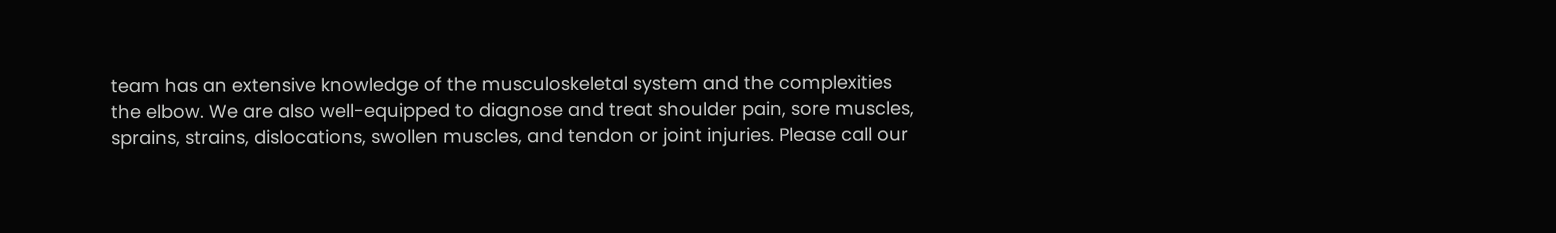team has an extensive knowledge of the musculoskeletal system and the complexities the elbow. We are also well-equipped to diagnose and treat shoulder pain, sore muscles, sprains, strains, dislocations, swollen muscles, and tendon or joint injuries. Please call our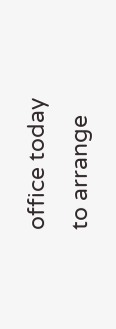office today to arrange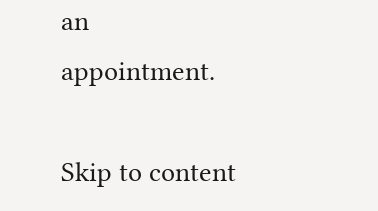an appointment.

Skip to content